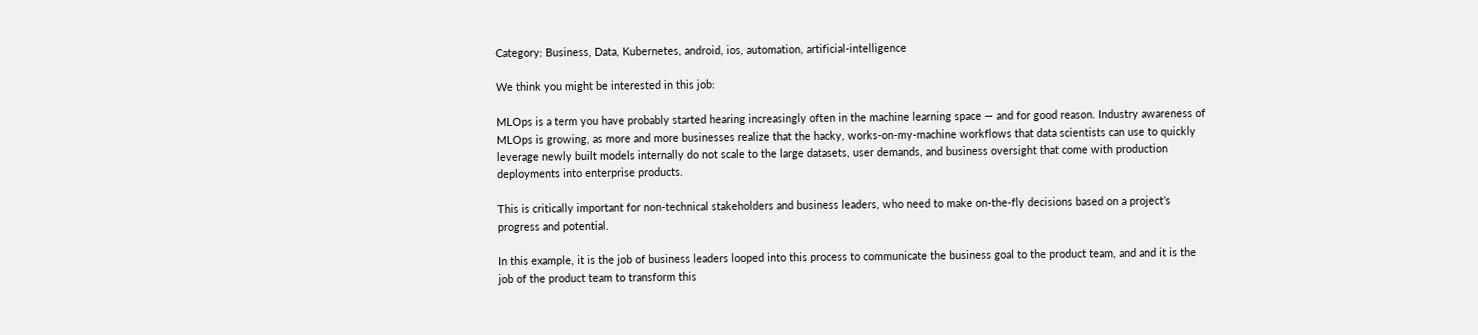Category: Business, Data, Kubernetes, android, ios, automation, artificial-intelligence

We think you might be interested in this job:

MLOps is a term you have probably started hearing increasingly often in the machine learning space — and for good reason. Industry awareness of MLOps is growing, as more and more businesses realize that the hacky, works-on-my-machine workflows that data scientists can use to quickly leverage newly built models internally do not scale to the large datasets, user demands, and business oversight that come with production deployments into enterprise products.

This is critically important for non-technical stakeholders and business leaders, who need to make on-the-fly decisions based on a project’s progress and potential.

In this example, it is the job of business leaders looped into this process to communicate the business goal to the product team, and and it is the job of the product team to transform this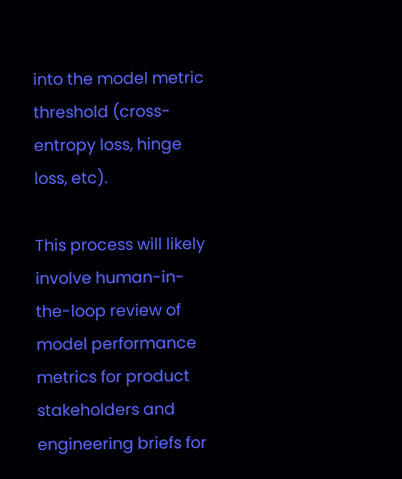into the model metric threshold (cross-entropy loss, hinge loss, etc).

This process will likely involve human-in-the-loop review of model performance metrics for product stakeholders and engineering briefs for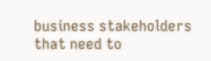business stakeholders that need to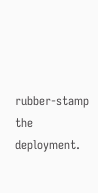rubber-stamp the deployment.